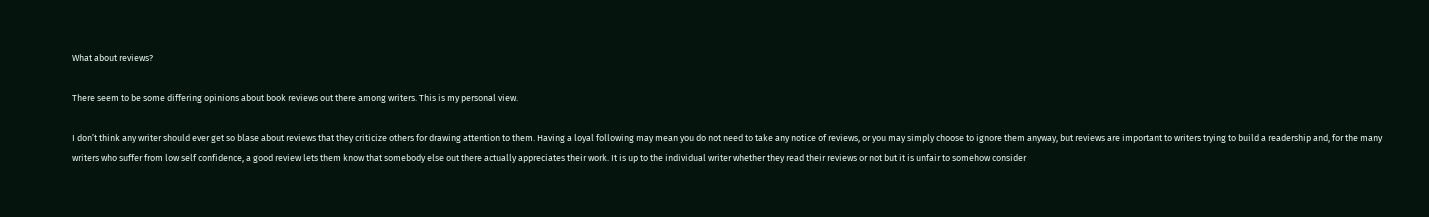What about reviews?

There seem to be some differing opinions about book reviews out there among writers. This is my personal view.

I don’t think any writer should ever get so blase about reviews that they criticize others for drawing attention to them. Having a loyal following may mean you do not need to take any notice of reviews, or you may simply choose to ignore them anyway, but reviews are important to writers trying to build a readership and, for the many writers who suffer from low self confidence, a good review lets them know that somebody else out there actually appreciates their work. It is up to the individual writer whether they read their reviews or not but it is unfair to somehow consider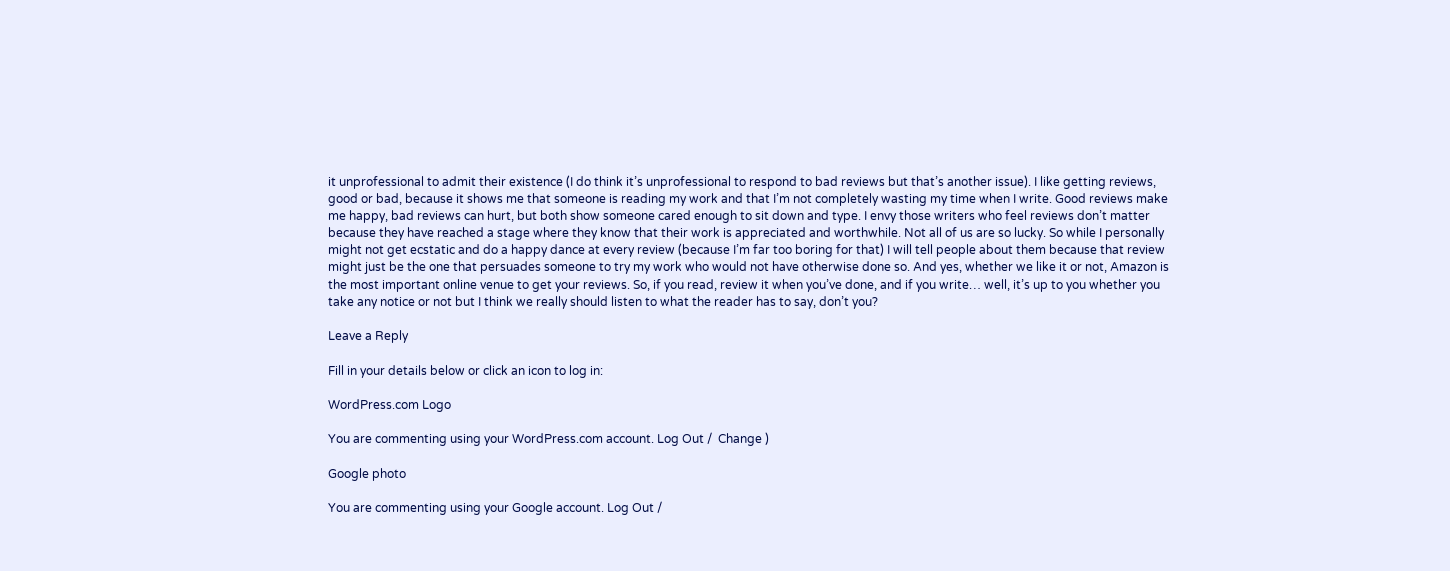it unprofessional to admit their existence (I do think it’s unprofessional to respond to bad reviews but that’s another issue). I like getting reviews, good or bad, because it shows me that someone is reading my work and that I’m not completely wasting my time when I write. Good reviews make me happy, bad reviews can hurt, but both show someone cared enough to sit down and type. I envy those writers who feel reviews don’t matter because they have reached a stage where they know that their work is appreciated and worthwhile. Not all of us are so lucky. So while I personally might not get ecstatic and do a happy dance at every review (because I’m far too boring for that) I will tell people about them because that review might just be the one that persuades someone to try my work who would not have otherwise done so. And yes, whether we like it or not, Amazon is the most important online venue to get your reviews. So, if you read, review it when you’ve done, and if you write… well, it’s up to you whether you take any notice or not but I think we really should listen to what the reader has to say, don’t you?

Leave a Reply

Fill in your details below or click an icon to log in:

WordPress.com Logo

You are commenting using your WordPress.com account. Log Out /  Change )

Google photo

You are commenting using your Google account. Log Out /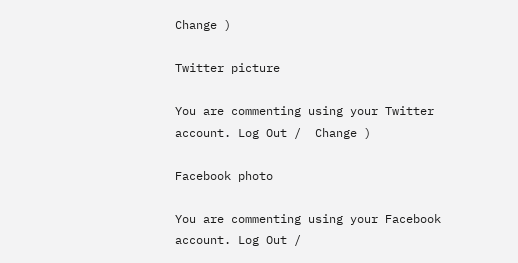Change )

Twitter picture

You are commenting using your Twitter account. Log Out /  Change )

Facebook photo

You are commenting using your Facebook account. Log Out /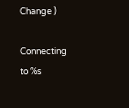Change )

Connecting to %s